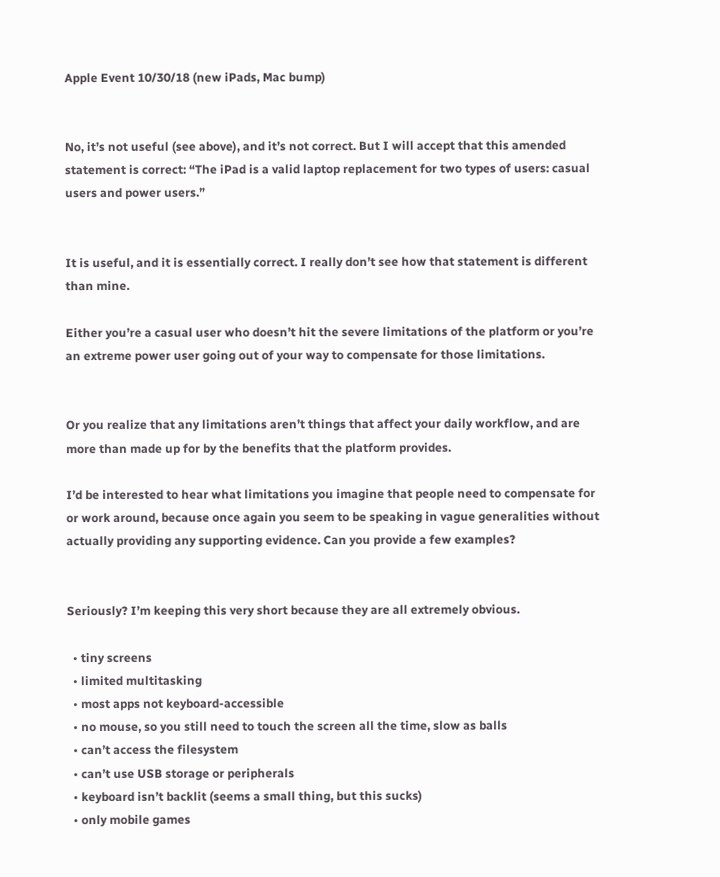Apple Event 10/30/18 (new iPads, Mac bump)


No, it’s not useful (see above), and it’s not correct. But I will accept that this amended statement is correct: “The iPad is a valid laptop replacement for two types of users: casual users and power users.”


It is useful, and it is essentially correct. I really don’t see how that statement is different than mine.

Either you’re a casual user who doesn’t hit the severe limitations of the platform or you’re an extreme power user going out of your way to compensate for those limitations.


Or you realize that any limitations aren’t things that affect your daily workflow, and are more than made up for by the benefits that the platform provides.

I’d be interested to hear what limitations you imagine that people need to compensate for or work around, because once again you seem to be speaking in vague generalities without actually providing any supporting evidence. Can you provide a few examples?


Seriously? I’m keeping this very short because they are all extremely obvious.

  • tiny screens
  • limited multitasking
  • most apps not keyboard-accessible
  • no mouse, so you still need to touch the screen all the time, slow as balls
  • can’t access the filesystem
  • can’t use USB storage or peripherals
  • keyboard isn’t backlit (seems a small thing, but this sucks)
  • only mobile games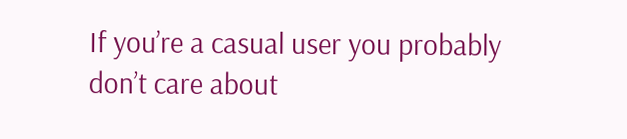If you’re a casual user you probably don’t care about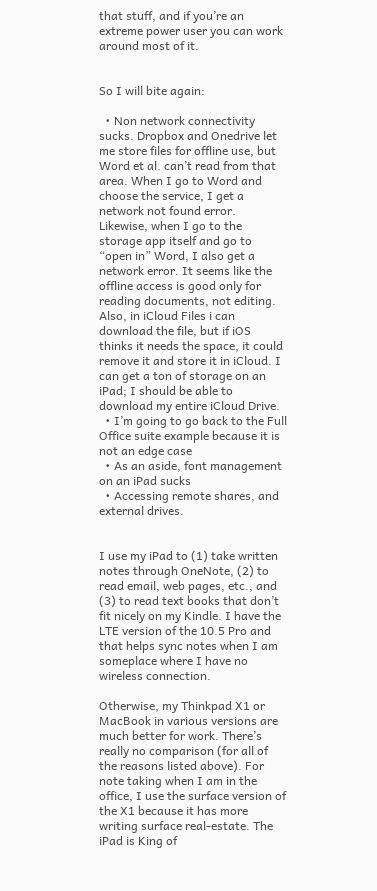that stuff, and if you’re an extreme power user you can work around most of it.


So I will bite again:

  • Non network connectivity sucks. Dropbox and Onedrive let me store files for offline use, but Word et al. can’t read from that area. When I go to Word and choose the service, I get a network not found error. Likewise, when I go to the storage app itself and go to “open in” Word, I also get a network error. It seems like the offline access is good only for reading documents, not editing. Also, in iCloud Files i can download the file, but if iOS thinks it needs the space, it could remove it and store it in iCloud. I can get a ton of storage on an iPad; I should be able to download my entire iCloud Drive.
  • I’m going to go back to the Full Office suite example because it is not an edge case
  • As an aside, font management on an iPad sucks
  • Accessing remote shares, and external drives.


I use my iPad to (1) take written notes through OneNote, (2) to read email, web pages, etc., and (3) to read text books that don’t fit nicely on my Kindle. I have the LTE version of the 10.5 Pro and that helps sync notes when I am someplace where I have no wireless connection.

Otherwise, my Thinkpad X1 or MacBook in various versions are much better for work. There’s really no comparison (for all of the reasons listed above). For note taking when I am in the office, I use the surface version of the X1 because it has more writing surface real-estate. The iPad is King of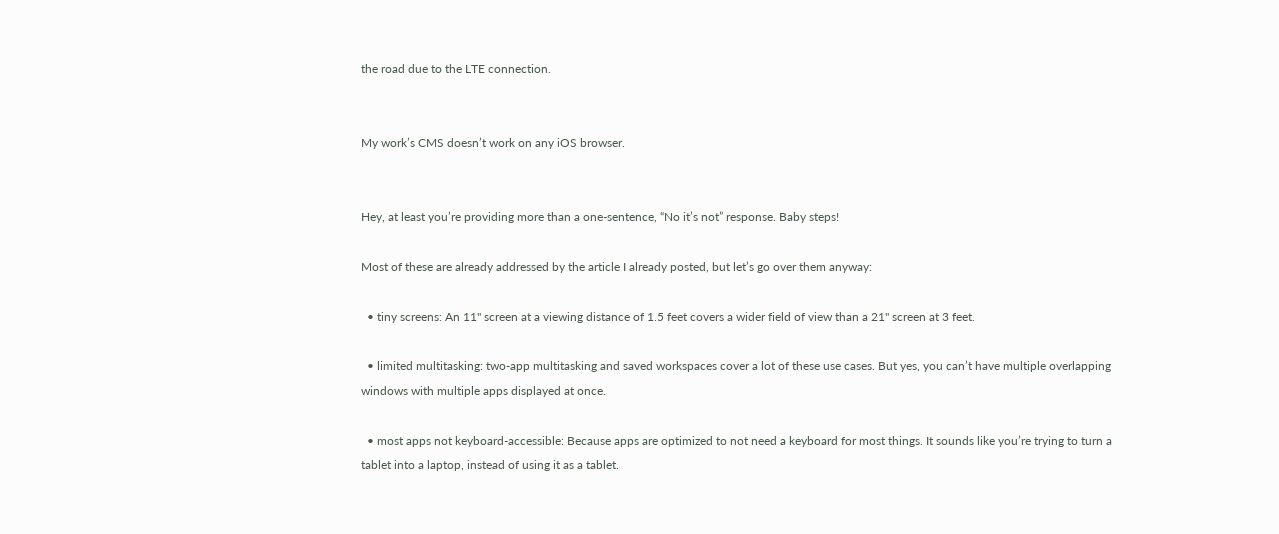the road due to the LTE connection.


My work’s CMS doesn’t work on any iOS browser.


Hey, at least you’re providing more than a one-sentence, “No it’s not” response. Baby steps!

Most of these are already addressed by the article I already posted, but let’s go over them anyway:

  • tiny screens: An 11" screen at a viewing distance of 1.5 feet covers a wider field of view than a 21" screen at 3 feet.

  • limited multitasking: two-app multitasking and saved workspaces cover a lot of these use cases. But yes, you can’t have multiple overlapping windows with multiple apps displayed at once.

  • most apps not keyboard-accessible: Because apps are optimized to not need a keyboard for most things. It sounds like you’re trying to turn a tablet into a laptop, instead of using it as a tablet.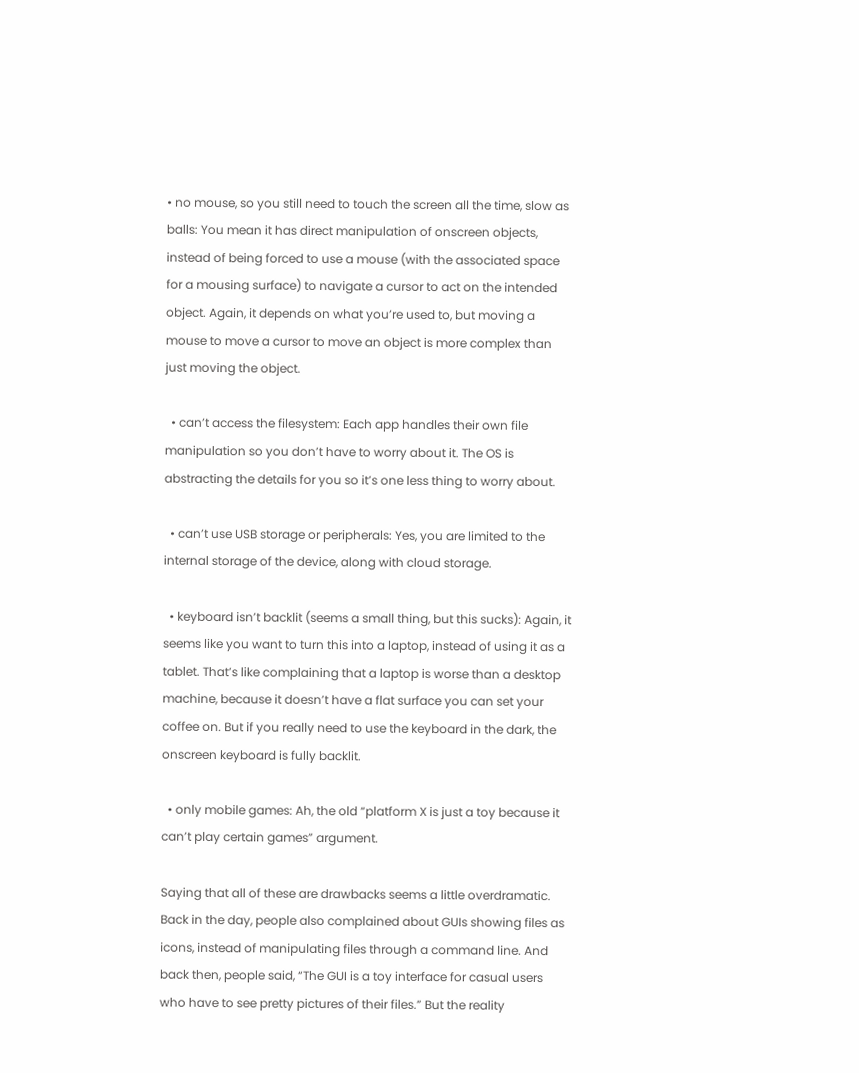• no mouse, so you still need to touch the screen all the time, slow as balls: You mean it has direct manipulation of onscreen objects, instead of being forced to use a mouse (with the associated space for a mousing surface) to navigate a cursor to act on the intended object. Again, it depends on what you’re used to, but moving a mouse to move a cursor to move an object is more complex than just moving the object.

  • can’t access the filesystem: Each app handles their own file manipulation so you don’t have to worry about it. The OS is abstracting the details for you so it’s one less thing to worry about.

  • can’t use USB storage or peripherals: Yes, you are limited to the internal storage of the device, along with cloud storage.

  • keyboard isn’t backlit (seems a small thing, but this sucks): Again, it seems like you want to turn this into a laptop, instead of using it as a tablet. That’s like complaining that a laptop is worse than a desktop machine, because it doesn’t have a flat surface you can set your coffee on. But if you really need to use the keyboard in the dark, the onscreen keyboard is fully backlit.

  • only mobile games: Ah, the old “platform X is just a toy because it can’t play certain games” argument.

Saying that all of these are drawbacks seems a little overdramatic. Back in the day, people also complained about GUIs showing files as icons, instead of manipulating files through a command line. And back then, people said, “The GUI is a toy interface for casual users who have to see pretty pictures of their files.” But the reality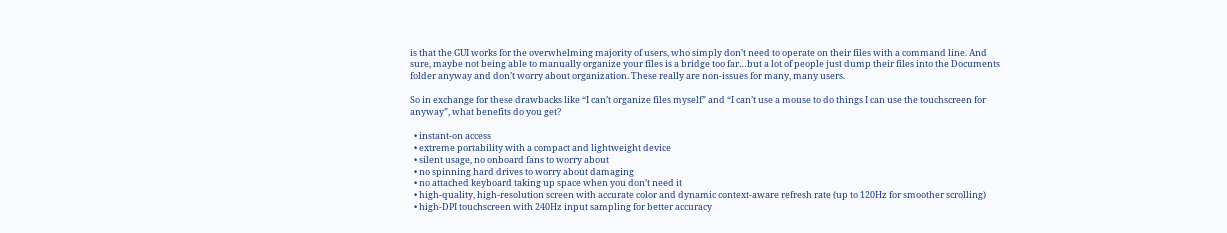is that the GUI works for the overwhelming majority of users, who simply don’t need to operate on their files with a command line. And sure, maybe not being able to manually organize your files is a bridge too far…but a lot of people just dump their files into the Documents folder anyway and don’t worry about organization. These really are non-issues for many, many users.

So in exchange for these drawbacks like “I can’t organize files myself” and “I can’t use a mouse to do things I can use the touchscreen for anyway”, what benefits do you get?

  • instant-on access
  • extreme portability with a compact and lightweight device
  • silent usage, no onboard fans to worry about
  • no spinning hard drives to worry about damaging
  • no attached keyboard taking up space when you don’t need it
  • high-quality, high-resolution screen with accurate color and dynamic context-aware refresh rate (up to 120Hz for smoother scrolling)
  • high-DPI touchscreen with 240Hz input sampling for better accuracy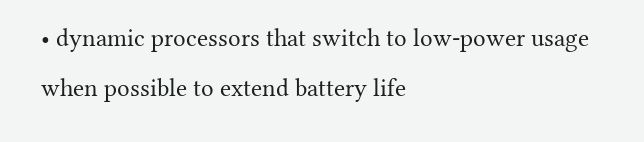• dynamic processors that switch to low-power usage when possible to extend battery life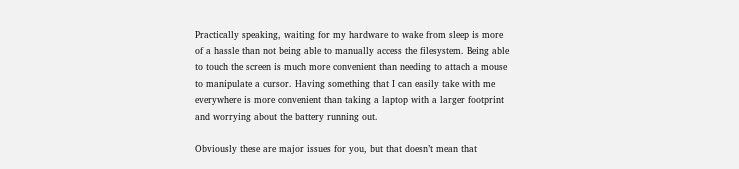Practically speaking, waiting for my hardware to wake from sleep is more of a hassle than not being able to manually access the filesystem. Being able to touch the screen is much more convenient than needing to attach a mouse to manipulate a cursor. Having something that I can easily take with me everywhere is more convenient than taking a laptop with a larger footprint and worrying about the battery running out.

Obviously these are major issues for you, but that doesn’t mean that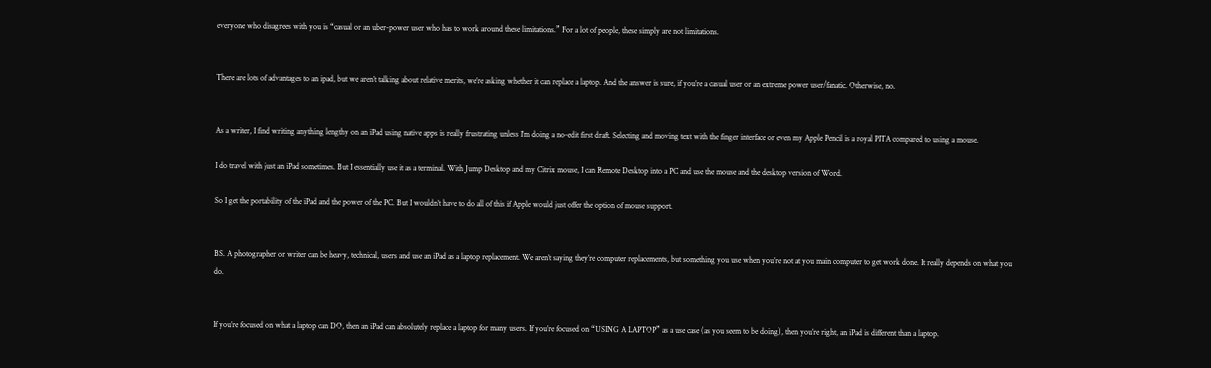everyone who disagrees with you is “casual or an uber-power user who has to work around these limitations.” For a lot of people, these simply are not limitations.


There are lots of advantages to an ipad, but we aren’t talking about relative merits, we’re asking whether it can replace a laptop. And the answer is sure, if you’re a casual user or an extreme power user/fanatic. Otherwise, no.


As a writer, I find writing anything lengthy on an iPad using native apps is really frustrating unless I’m doing a no-edit first draft. Selecting and moving text with the finger interface or even my Apple Pencil is a royal PITA compared to using a mouse.

I do travel with just an iPad sometimes. But I essentially use it as a terminal. With Jump Desktop and my Citrix mouse, I can Remote Desktop into a PC and use the mouse and the desktop version of Word.

So I get the portability of the iPad and the power of the PC. But I wouldn’t have to do all of this if Apple would just offer the option of mouse support.


BS. A photographer or writer can be heavy, technical, users and use an iPad as a laptop replacement. We aren’t saying they’re computer replacements, but something you use when you’re not at you main computer to get work done. It really depends on what you do.


If you’re focused on what a laptop can DO, then an iPad can absolutely replace a laptop for many users. If you’re focused on “USING A LAPTOP” as a use case (as you seem to be doing), then you’re right, an iPad is different than a laptop.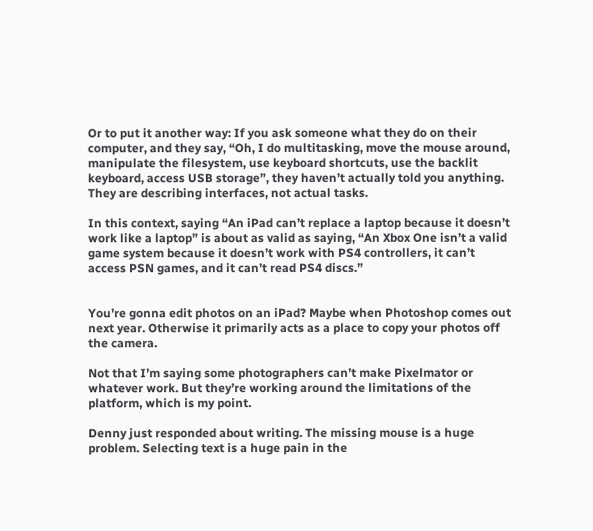Or to put it another way: If you ask someone what they do on their computer, and they say, “Oh, I do multitasking, move the mouse around, manipulate the filesystem, use keyboard shortcuts, use the backlit keyboard, access USB storage”, they haven’t actually told you anything. They are describing interfaces, not actual tasks.

In this context, saying “An iPad can’t replace a laptop because it doesn’t work like a laptop” is about as valid as saying, “An Xbox One isn’t a valid game system because it doesn’t work with PS4 controllers, it can’t access PSN games, and it can’t read PS4 discs.”


You’re gonna edit photos on an iPad? Maybe when Photoshop comes out next year. Otherwise it primarily acts as a place to copy your photos off the camera.

Not that I’m saying some photographers can’t make Pixelmator or whatever work. But they’re working around the limitations of the platform, which is my point.

Denny just responded about writing. The missing mouse is a huge problem. Selecting text is a huge pain in the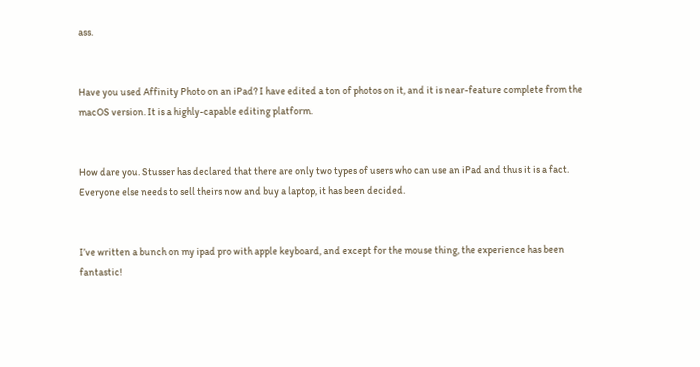ass.


Have you used Affinity Photo on an iPad? I have edited a ton of photos on it, and it is near-feature complete from the macOS version. It is a highly-capable editing platform.


How dare you. Stusser has declared that there are only two types of users who can use an iPad and thus it is a fact. Everyone else needs to sell theirs now and buy a laptop, it has been decided.


I’ve written a bunch on my ipad pro with apple keyboard, and except for the mouse thing, the experience has been fantastic!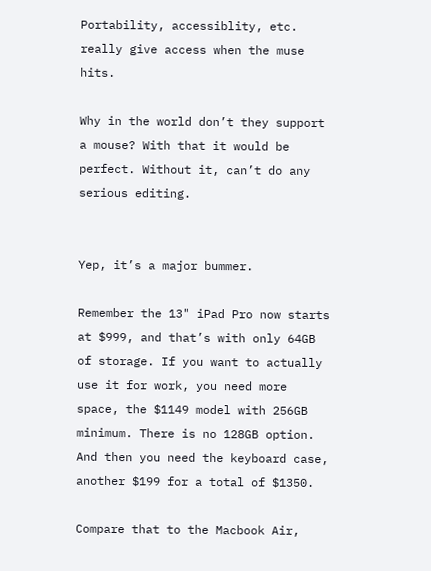Portability, accessiblity, etc. really give access when the muse hits.

Why in the world don’t they support a mouse? With that it would be perfect. Without it, can’t do any serious editing.


Yep, it’s a major bummer.

Remember the 13" iPad Pro now starts at $999, and that’s with only 64GB of storage. If you want to actually use it for work, you need more space, the $1149 model with 256GB minimum. There is no 128GB option. And then you need the keyboard case, another $199 for a total of $1350.

Compare that to the Macbook Air,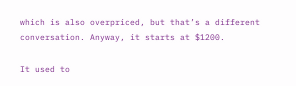which is also overpriced, but that’s a different conversation. Anyway, it starts at $1200.

It used to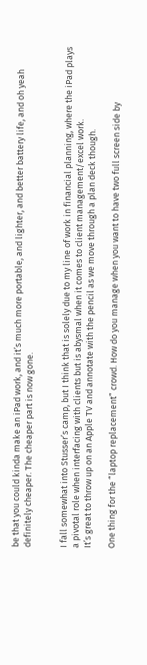be that you could kinda make an iPad work, and it’s much more portable, and lighter, and better battery life, and oh yeah definitely cheaper. The cheaper part is now gone.


I fall somewhat into Stusser’s camp, but I think that is solely due to my line of work in financial planning, where the iPad plays a pivotal role when interfacing with clients but is abysmal when it comes to client management/excel work.
It’s great to throw up on an Apple TV and annotate with the pencil as we move through a plan deck though.

One thing for the “laptop replacement” crowd. How do you manage when you want to have two full screen side by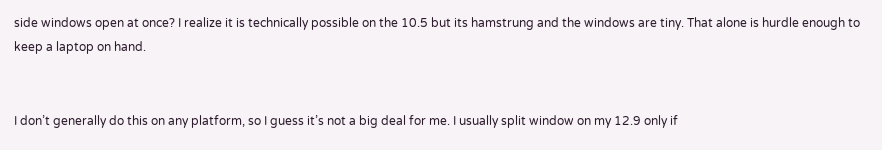side windows open at once? I realize it is technically possible on the 10.5 but its hamstrung and the windows are tiny. That alone is hurdle enough to keep a laptop on hand.


I don’t generally do this on any platform, so I guess it’s not a big deal for me. I usually split window on my 12.9 only if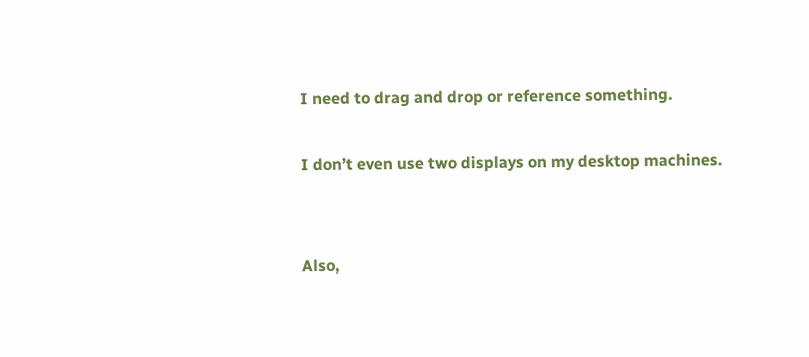I need to drag and drop or reference something.

I don’t even use two displays on my desktop machines.


Also,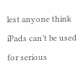lest anyone think iPads can’t be used for serious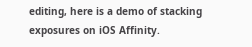editing, here is a demo of stacking exposures on iOS Affinity.